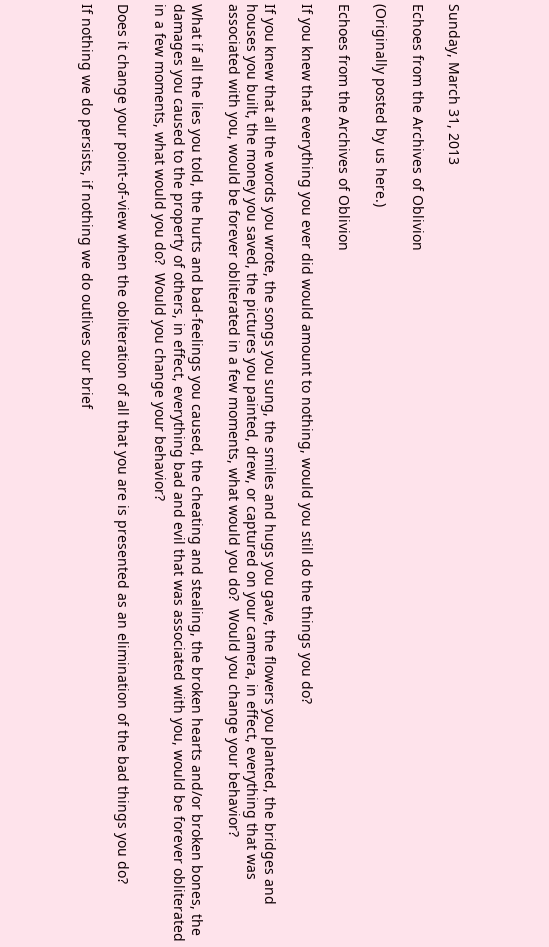Sunday, March 31, 2013

Echoes from the Archives of Oblivion

(Originally posted by us here.)

Echoes from the Archives of Oblivion

If you knew that everything you ever did would amount to nothing, would you still do the things you do?

If you knew that all the words you wrote, the songs you sung, the smiles and hugs you gave, the flowers you planted, the bridges and houses you built, the money you saved, the pictures you painted, drew, or captured on your camera, in effect, everything that was associated with you, would be forever obliterated in a few moments, what would you do?  Would you change your behavior?

What if all the lies you told, the hurts and bad-feelings you caused, the cheating and stealing, the broken hearts and/or broken bones, the damages you caused to the property of others, in effect, everything bad and evil that was associated with you, would be forever obliterated in a few moments, what would you do?  Would you change your behavior?

Does it change your point-of-view when the obliteration of all that you are is presented as an elimination of the bad things you do?

If nothing we do persists, if nothing we do outlives our brief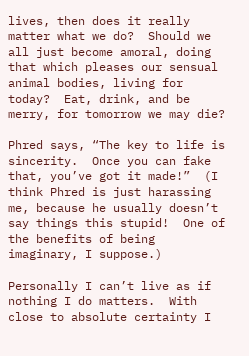lives, then does it really matter what we do?  Should we all just become amoral, doing that which pleases our sensual animal bodies, living for today?  Eat, drink, and be merry, for tomorrow we may die?

Phred says, “The key to life is sincerity.  Once you can fake that, you’ve got it made!”  (I think Phred is just harassing me, because he usually doesn’t say things this stupid!  One of the benefits of being imaginary, I suppose.)

Personally I can’t live as if nothing I do matters.  With close to absolute certainty I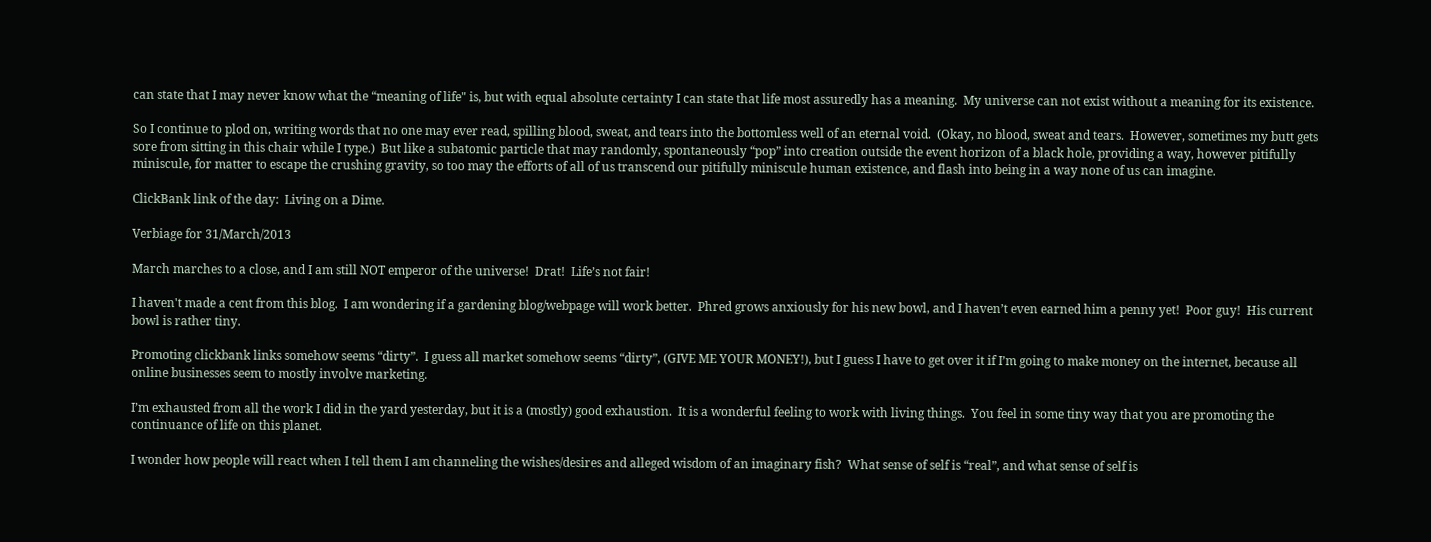can state that I may never know what the “meaning of life" is, but with equal absolute certainty I can state that life most assuredly has a meaning.  My universe can not exist without a meaning for its existence.

So I continue to plod on, writing words that no one may ever read, spilling blood, sweat, and tears into the bottomless well of an eternal void.  (Okay, no blood, sweat and tears.  However, sometimes my butt gets sore from sitting in this chair while I type.)  But like a subatomic particle that may randomly, spontaneously “pop” into creation outside the event horizon of a black hole, providing a way, however pitifully miniscule, for matter to escape the crushing gravity, so too may the efforts of all of us transcend our pitifully miniscule human existence, and flash into being in a way none of us can imagine.

ClickBank link of the day:  Living on a Dime.

Verbiage for 31/March/2013

March marches to a close, and I am still NOT emperor of the universe!  Drat!  Life’s not fair!

I haven't made a cent from this blog.  I am wondering if a gardening blog/webpage will work better.  Phred grows anxiously for his new bowl, and I haven’t even earned him a penny yet!  Poor guy!  His current bowl is rather tiny.

Promoting clickbank links somehow seems “dirty”.  I guess all market somehow seems “dirty”, (GIVE ME YOUR MONEY!), but I guess I have to get over it if I’m going to make money on the internet, because all online businesses seem to mostly involve marketing.

I’m exhausted from all the work I did in the yard yesterday, but it is a (mostly) good exhaustion.  It is a wonderful feeling to work with living things.  You feel in some tiny way that you are promoting the continuance of life on this planet.

I wonder how people will react when I tell them I am channeling the wishes/desires and alleged wisdom of an imaginary fish?  What sense of self is “real”, and what sense of self is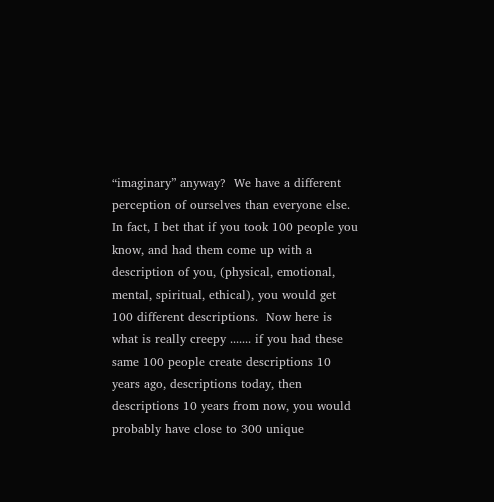“imaginary” anyway?  We have a different perception of ourselves than everyone else.  In fact, I bet that if you took 100 people you know, and had them come up with a description of you, (physical, emotional, mental, spiritual, ethical), you would get 100 different descriptions.  Now here is what is really creepy ....... if you had these same 100 people create descriptions 10 years ago, descriptions today, then descriptions 10 years from now, you would probably have close to 300 unique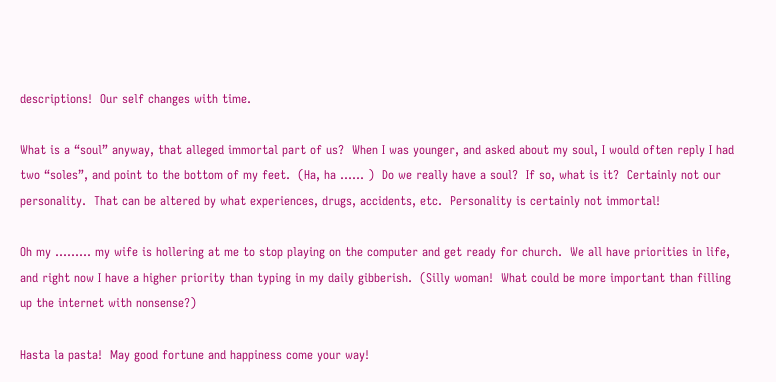descriptions!  Our self changes with time.

What is a “soul” anyway, that alleged immortal part of us?  When I was younger, and asked about my soul, I would often reply I had two “soles”, and point to the bottom of my feet.  (Ha, ha ...... )  Do we really have a soul?  If so, what is it?  Certainly not our personality.  That can be altered by what experiences, drugs, accidents, etc.  Personality is certainly not immortal!

Oh my ......... my wife is hollering at me to stop playing on the computer and get ready for church.  We all have priorities in life, and right now I have a higher priority than typing in my daily gibberish.  (Silly woman!  What could be more important than filling up the internet with nonsense?)

Hasta la pasta!  May good fortune and happiness come your way!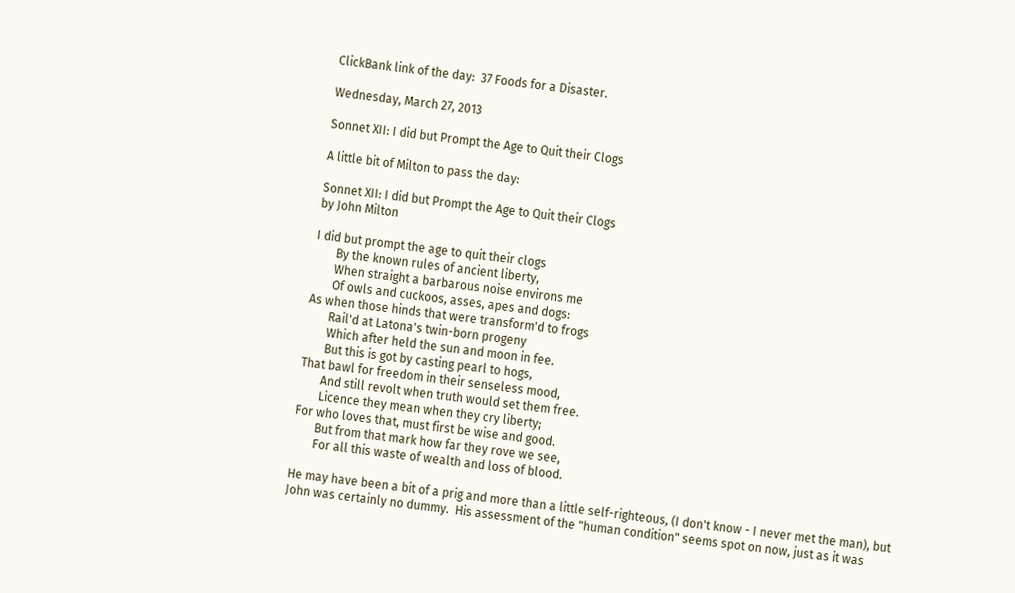ClickBank link of the day:  37 Foods for a Disaster.

Wednesday, March 27, 2013

Sonnet XII: I did but Prompt the Age to Quit their Clogs

A little bit of Milton to pass the day:

Sonnet XII: I did but Prompt the Age to Quit their Clogs
by John Milton

I did but prompt the age to quit their clogs
       By the known rules of ancient liberty,
       When straight a barbarous noise environs me
       Of owls and cuckoos, asses, apes and dogs:
As when those hinds that were transform'd to frogs
       Rail'd at Latona's twin-born progeny
       Which after held the sun and moon in fee.
       But this is got by casting pearl to hogs,
That bawl for freedom in their senseless mood,
       And still revolt when truth would set them free.
       Licence they mean when they cry liberty;
For who loves that, must first be wise and good.
       But from that mark how far they rove we see,
       For all this waste of wealth and loss of blood.

He may have been a bit of a prig and more than a little self-righteous, (I don't know - I never met the man), but John was certainly no dummy.  His assessment of the "human condition" seems spot on now, just as it was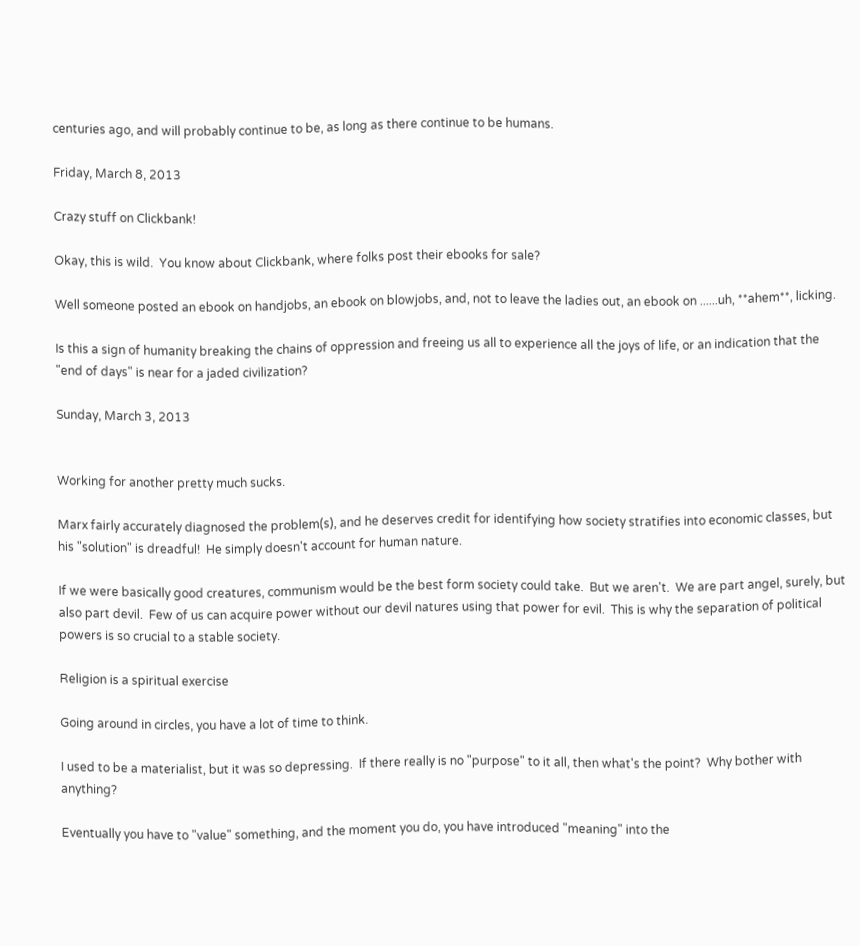centuries ago, and will probably continue to be, as long as there continue to be humans.

Friday, March 8, 2013

Crazy stuff on Clickbank!

Okay, this is wild.  You know about Clickbank, where folks post their ebooks for sale?

Well someone posted an ebook on handjobs, an ebook on blowjobs, and, not to leave the ladies out, an ebook on ......uh, **ahem**, licking.

Is this a sign of humanity breaking the chains of oppression and freeing us all to experience all the joys of life, or an indication that the "end of days" is near for a jaded civilization?

Sunday, March 3, 2013


Working for another pretty much sucks.

Marx fairly accurately diagnosed the problem(s), and he deserves credit for identifying how society stratifies into economic classes, but his "solution" is dreadful!  He simply doesn't account for human nature.

If we were basically good creatures, communism would be the best form society could take.  But we aren't.  We are part angel, surely, but also part devil.  Few of us can acquire power without our devil natures using that power for evil.  This is why the separation of political powers is so crucial to a stable society.

Religion is a spiritual exercise

Going around in circles, you have a lot of time to think.

I used to be a materialist, but it was so depressing.  If there really is no "purpose" to it all, then what's the point?  Why bother with anything?

Eventually you have to "value" something, and the moment you do, you have introduced "meaning" into the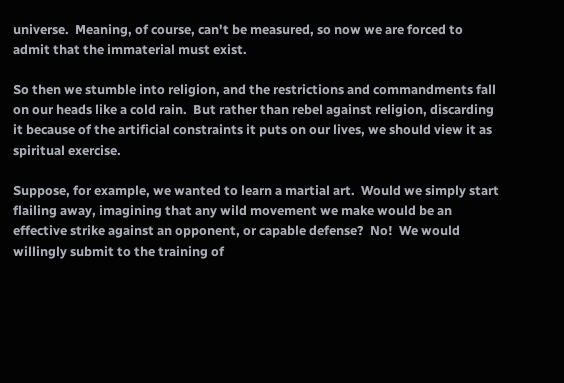universe.  Meaning, of course, can't be measured, so now we are forced to admit that the immaterial must exist.

So then we stumble into religion, and the restrictions and commandments fall on our heads like a cold rain.  But rather than rebel against religion, discarding it because of the artificial constraints it puts on our lives, we should view it as spiritual exercise.

Suppose, for example, we wanted to learn a martial art.  Would we simply start flailing away, imagining that any wild movement we make would be an effective strike against an opponent, or capable defense?  No!  We would willingly submit to the training of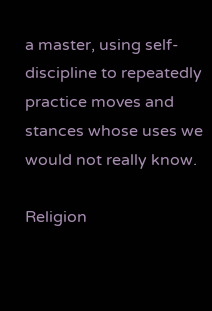a master, using self-discipline to repeatedly practice moves and stances whose uses we would not really know.

Religion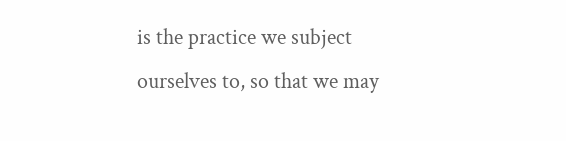is the practice we subject ourselves to, so that we may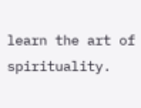learn the art of spirituality.